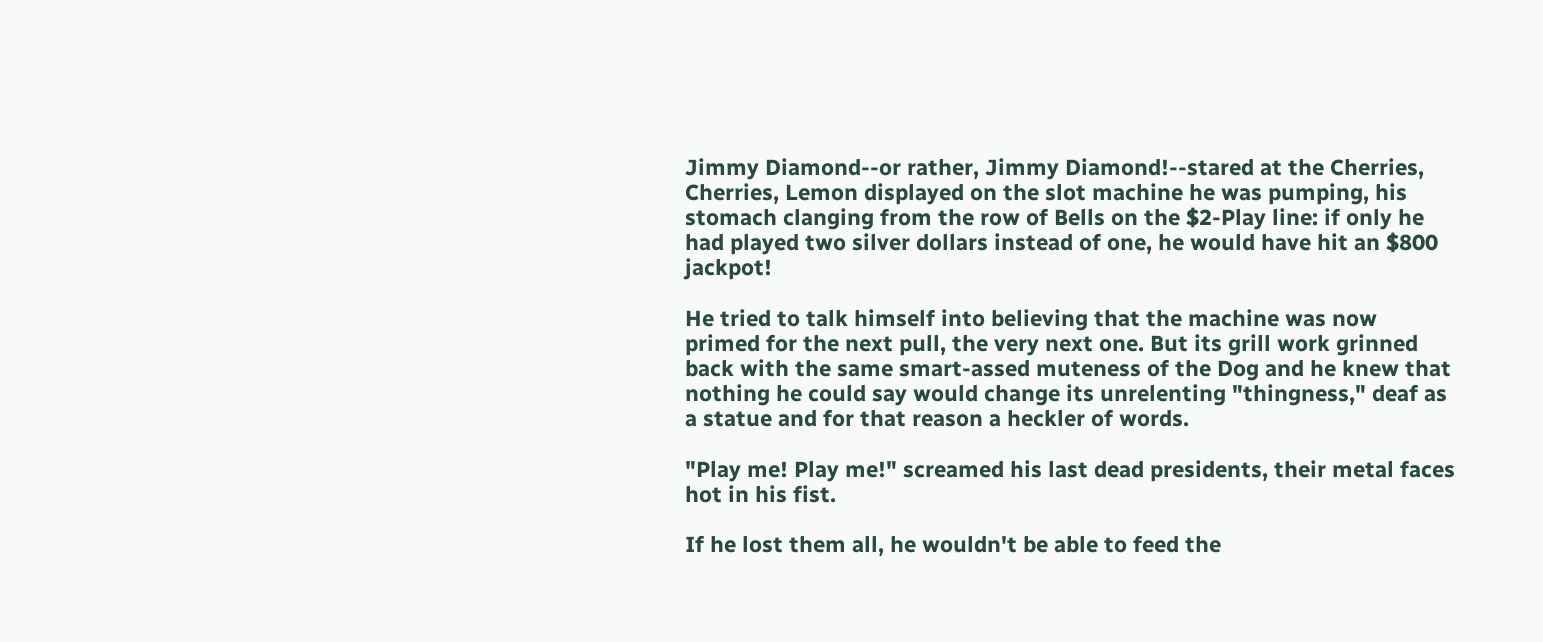Jimmy Diamond--or rather, Jimmy Diamond!--stared at the Cherries, Cherries, Lemon displayed on the slot machine he was pumping, his stomach clanging from the row of Bells on the $2-Play line: if only he had played two silver dollars instead of one, he would have hit an $800 jackpot!

He tried to talk himself into believing that the machine was now primed for the next pull, the very next one. But its grill work grinned back with the same smart-assed muteness of the Dog and he knew that nothing he could say would change its unrelenting "thingness," deaf as a statue and for that reason a heckler of words.

"Play me! Play me!" screamed his last dead presidents, their metal faces hot in his fist.

If he lost them all, he wouldn't be able to feed the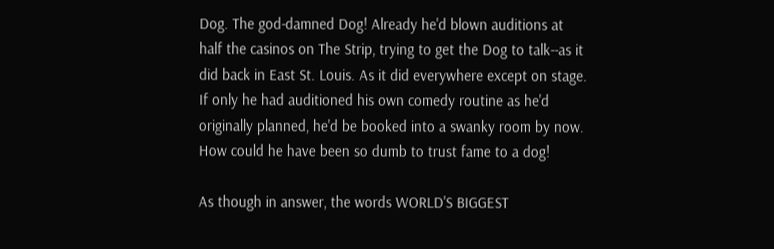Dog. The god-damned Dog! Already he'd blown auditions at half the casinos on The Strip, trying to get the Dog to talk--as it did back in East St. Louis. As it did everywhere except on stage. If only he had auditioned his own comedy routine as he'd originally planned, he'd be booked into a swanky room by now. How could he have been so dumb to trust fame to a dog!

As though in answer, the words WORLD'S BIGGEST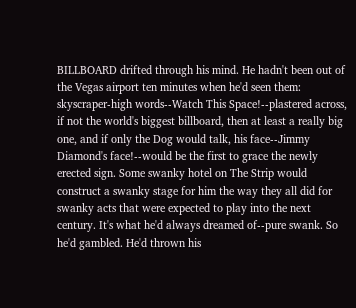BILLBOARD drifted through his mind. He hadn't been out of the Vegas airport ten minutes when he'd seen them: skyscraper-high words--Watch This Space!--plastered across, if not the world's biggest billboard, then at least a really big one, and if only the Dog would talk, his face--Jimmy Diamond's face!--would be the first to grace the newly erected sign. Some swanky hotel on The Strip would construct a swanky stage for him the way they all did for swanky acts that were expected to play into the next century. It's what he'd always dreamed of--pure swank. So he'd gambled. He'd thrown his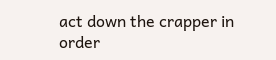act down the crapper in order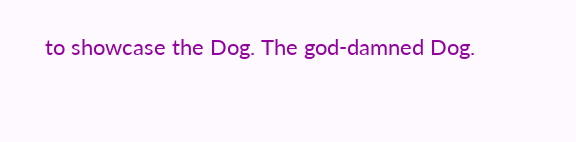to showcase the Dog. The god-damned Dog.